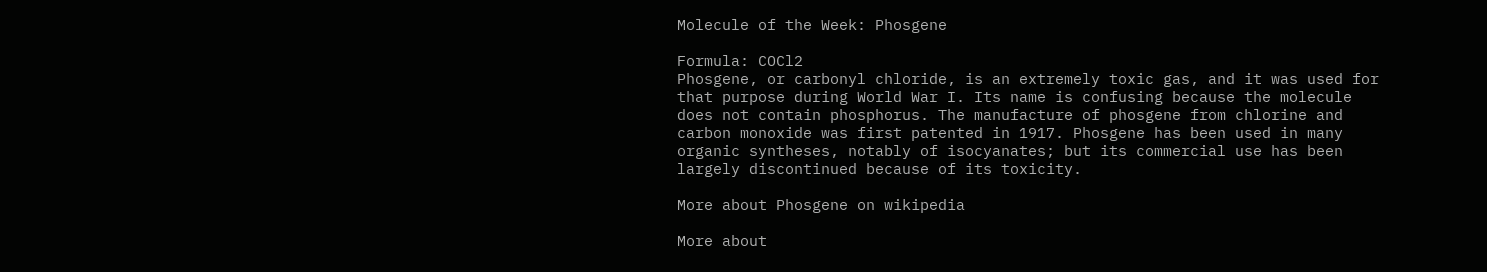Molecule of the Week: Phosgene

Formula: COCl2
Phosgene, or carbonyl chloride, is an extremely toxic gas, and it was used for that purpose during World War I. Its name is confusing because the molecule does not contain phosphorus. The manufacture of phosgene from chlorine and carbon monoxide was first patented in 1917. Phosgene has been used in many organic syntheses, notably of isocyanates; but its commercial use has been largely discontinued because of its toxicity.

More about Phosgene on wikipedia

More about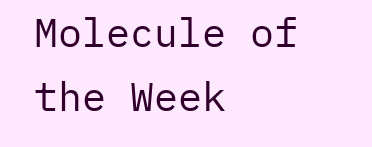Molecule of the Week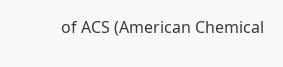of ACS (American Chemical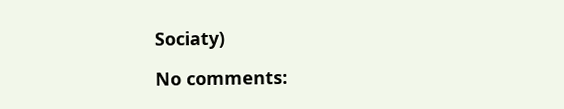Sociaty)

No comments: